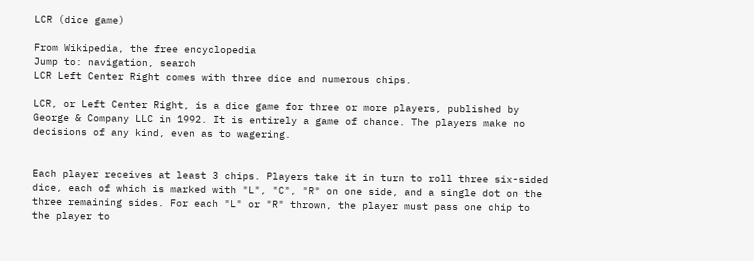LCR (dice game)

From Wikipedia, the free encyclopedia
Jump to: navigation, search
LCR Left Center Right comes with three dice and numerous chips.

LCR, or Left Center Right, is a dice game for three or more players, published by George & Company LLC in 1992. It is entirely a game of chance. The players make no decisions of any kind, even as to wagering.


Each player receives at least 3 chips. Players take it in turn to roll three six-sided dice, each of which is marked with "L", "C", "R" on one side, and a single dot on the three remaining sides. For each "L" or "R" thrown, the player must pass one chip to the player to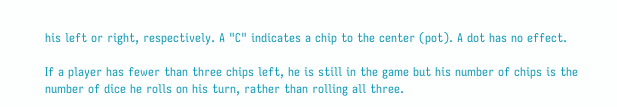his left or right, respectively. A "C" indicates a chip to the center (pot). A dot has no effect.

If a player has fewer than three chips left, he is still in the game but his number of chips is the number of dice he rolls on his turn, rather than rolling all three.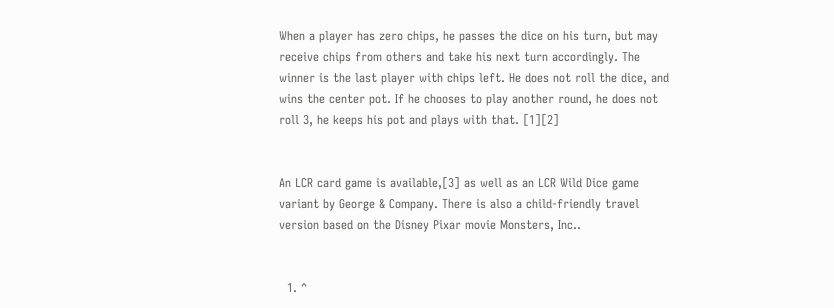When a player has zero chips, he passes the dice on his turn, but may receive chips from others and take his next turn accordingly. The winner is the last player with chips left. He does not roll the dice, and wins the center pot. If he chooses to play another round, he does not roll 3, he keeps his pot and plays with that. [1][2]


An LCR card game is available,[3] as well as an LCR Wild Dice game variant by George & Company. There is also a child-friendly travel version based on the Disney Pixar movie Monsters, Inc..


  1. ^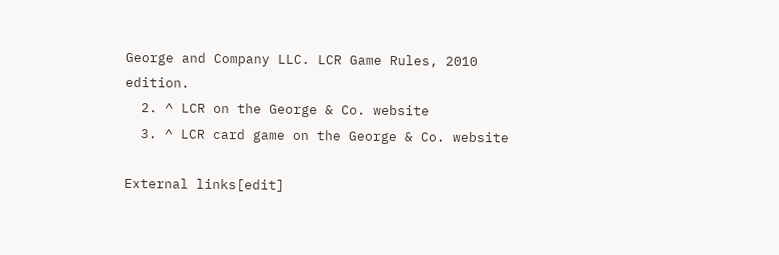George and Company LLC. LCR Game Rules, 2010 edition.
  2. ^ LCR on the George & Co. website
  3. ^ LCR card game on the George & Co. website

External links[edit]